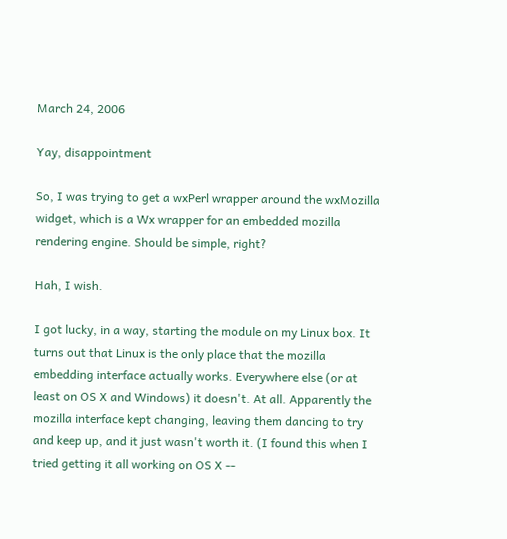March 24, 2006

Yay, disappointment

So, I was trying to get a wxPerl wrapper around the wxMozilla widget, which is a Wx wrapper for an embedded mozilla rendering engine. Should be simple, right?

Hah, I wish.

I got lucky, in a way, starting the module on my Linux box. It turns out that Linux is the only place that the mozilla embedding interface actually works. Everywhere else (or at least on OS X and Windows) it doesn't. At all. Apparently the mozilla interface kept changing, leaving them dancing to try and keep up, and it just wasn't worth it. (I found this when I tried getting it all working on OS X --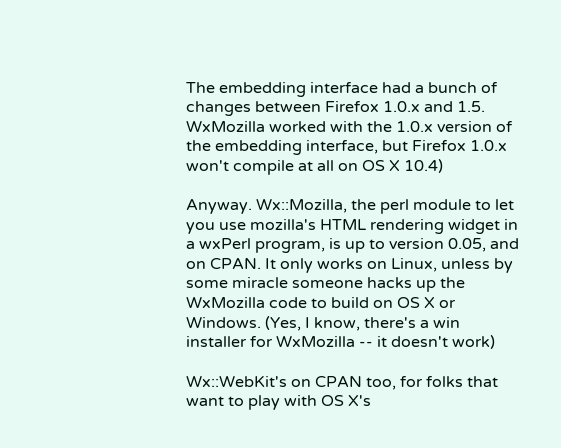The embedding interface had a bunch of changes between Firefox 1.0.x and 1.5. WxMozilla worked with the 1.0.x version of the embedding interface, but Firefox 1.0.x won't compile at all on OS X 10.4)

Anyway. Wx::Mozilla, the perl module to let you use mozilla's HTML rendering widget in a wxPerl program, is up to version 0.05, and on CPAN. It only works on Linux, unless by some miracle someone hacks up the WxMozilla code to build on OS X or Windows. (Yes, I know, there's a win installer for WxMozilla -- it doesn't work)

Wx::WebKit's on CPAN too, for folks that want to play with OS X's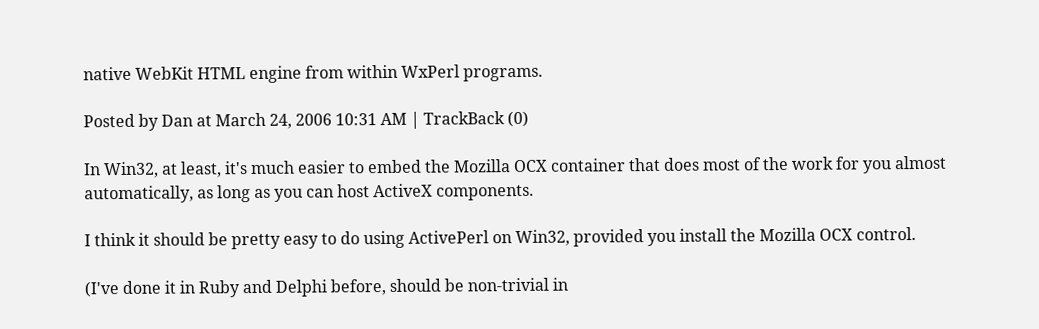native WebKit HTML engine from within WxPerl programs.

Posted by Dan at March 24, 2006 10:31 AM | TrackBack (0)

In Win32, at least, it's much easier to embed the Mozilla OCX container that does most of the work for you almost automatically, as long as you can host ActiveX components.

I think it should be pretty easy to do using ActivePerl on Win32, provided you install the Mozilla OCX control.

(I've done it in Ruby and Delphi before, should be non-trivial in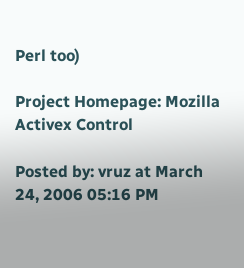Perl too)

Project Homepage: Mozilla Activex Control

Posted by: vruz at March 24, 2006 05:16 PM